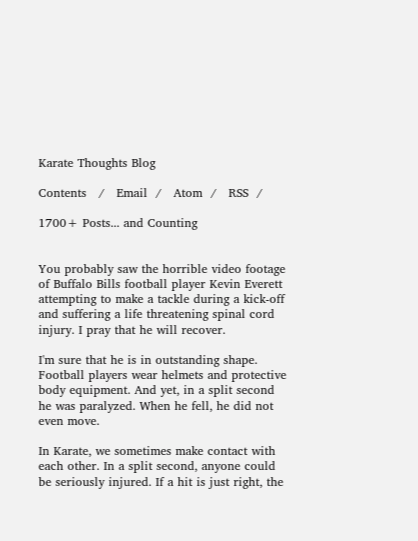Karate Thoughts Blog

Contents   /   Email  /   Atom  /   RSS  /

1700+ Posts... and Counting


You probably saw the horrible video footage of Buffalo Bills football player Kevin Everett attempting to make a tackle during a kick-off and suffering a life threatening spinal cord injury. I pray that he will recover.

I'm sure that he is in outstanding shape. Football players wear helmets and protective body equipment. And yet, in a split second he was paralyzed. When he fell, he did not even move.

In Karate, we sometimes make contact with each other. In a split second, anyone could be seriously injured. If a hit is just right, the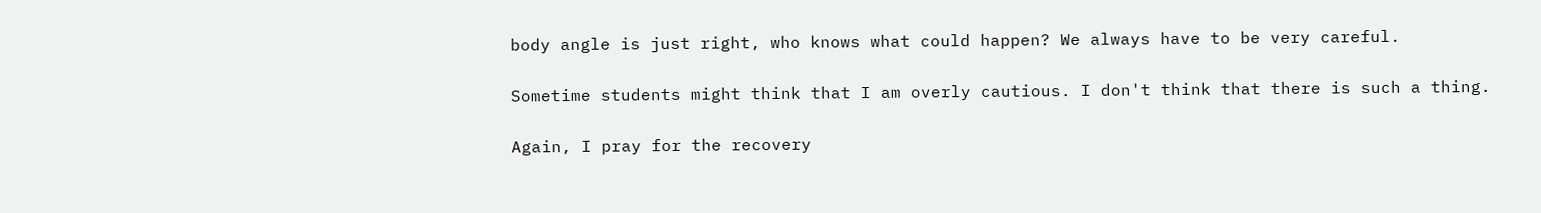body angle is just right, who knows what could happen? We always have to be very careful.

Sometime students might think that I am overly cautious. I don't think that there is such a thing.

Again, I pray for the recovery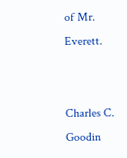of Mr. Everett.


Charles C. Goodin